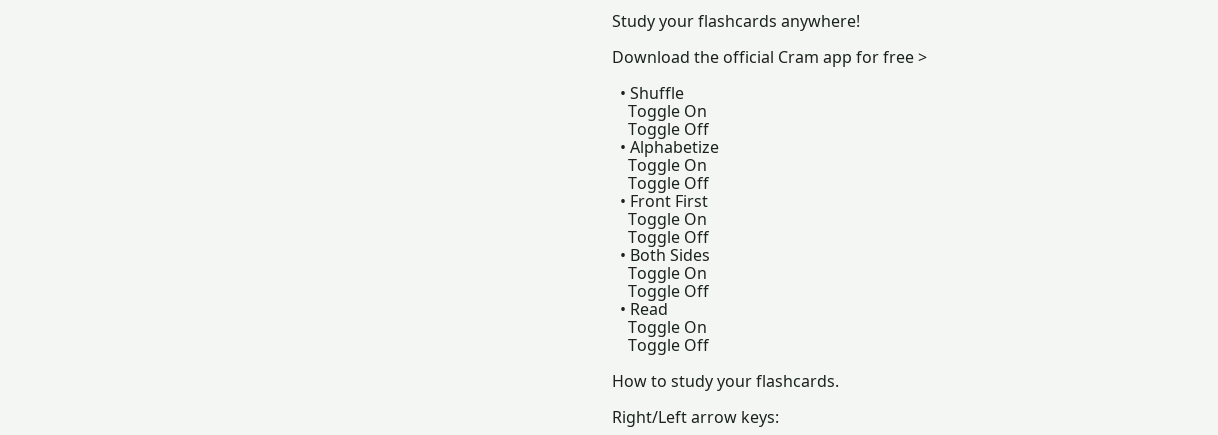Study your flashcards anywhere!

Download the official Cram app for free >

  • Shuffle
    Toggle On
    Toggle Off
  • Alphabetize
    Toggle On
    Toggle Off
  • Front First
    Toggle On
    Toggle Off
  • Both Sides
    Toggle On
    Toggle Off
  • Read
    Toggle On
    Toggle Off

How to study your flashcards.

Right/Left arrow keys: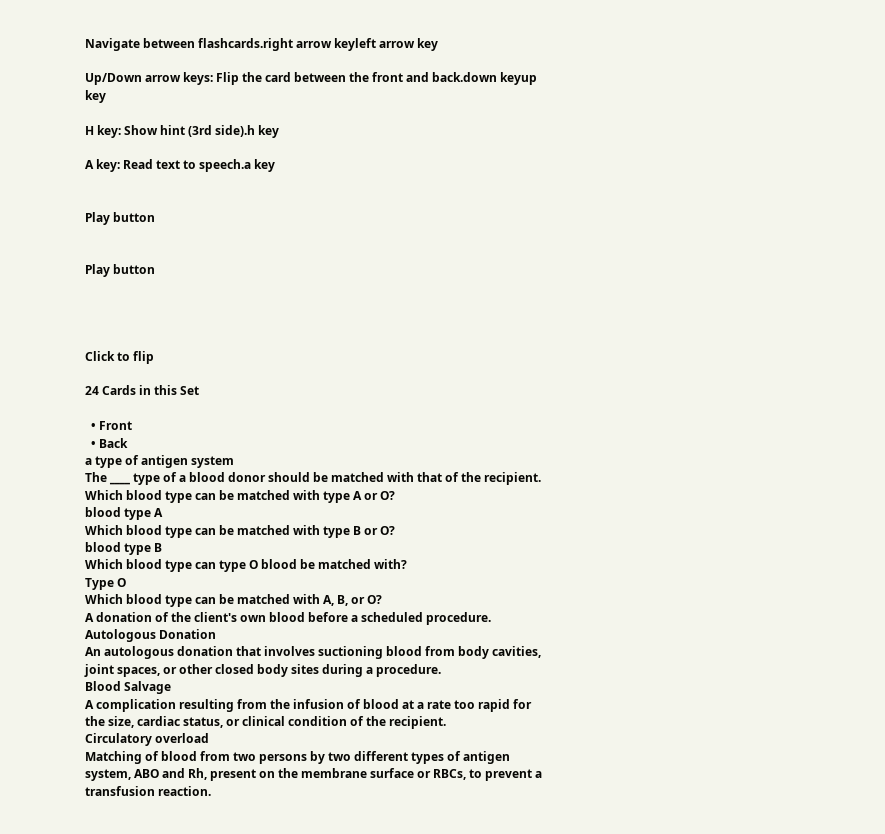Navigate between flashcards.right arrow keyleft arrow key

Up/Down arrow keys: Flip the card between the front and back.down keyup key

H key: Show hint (3rd side).h key

A key: Read text to speech.a key


Play button


Play button




Click to flip

24 Cards in this Set

  • Front
  • Back
a type of antigen system
The ____ type of a blood donor should be matched with that of the recipient.
Which blood type can be matched with type A or O?
blood type A
Which blood type can be matched with type B or O?
blood type B
Which blood type can type O blood be matched with?
Type O
Which blood type can be matched with A, B, or O?
A donation of the client's own blood before a scheduled procedure.
Autologous Donation
An autologous donation that involves suctioning blood from body cavities, joint spaces, or other closed body sites during a procedure.
Blood Salvage
A complication resulting from the infusion of blood at a rate too rapid for the size, cardiac status, or clinical condition of the recipient.
Circulatory overload
Matching of blood from two persons by two different types of antigen system, ABO and Rh, present on the membrane surface or RBCs, to prevent a transfusion reaction.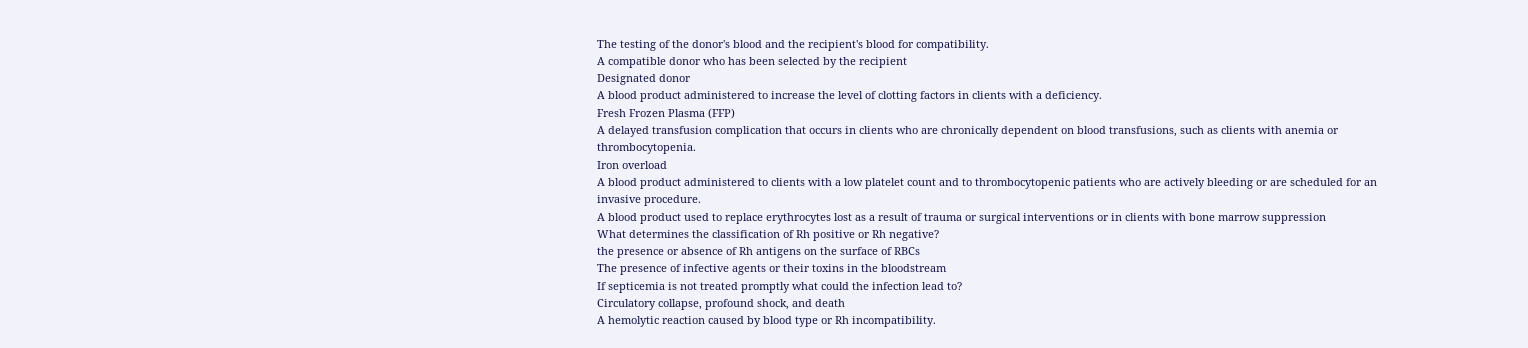The testing of the donor's blood and the recipient's blood for compatibility.
A compatible donor who has been selected by the recipient
Designated donor
A blood product administered to increase the level of clotting factors in clients with a deficiency.
Fresh Frozen Plasma (FFP)
A delayed transfusion complication that occurs in clients who are chronically dependent on blood transfusions, such as clients with anemia or thrombocytopenia.
Iron overload
A blood product administered to clients with a low platelet count and to thrombocytopenic patients who are actively bleeding or are scheduled for an invasive procedure.
A blood product used to replace erythrocytes lost as a result of trauma or surgical interventions or in clients with bone marrow suppression
What determines the classification of Rh positive or Rh negative?
the presence or absence of Rh antigens on the surface of RBCs
The presence of infective agents or their toxins in the bloodstream
If septicemia is not treated promptly what could the infection lead to?
Circulatory collapse, profound shock, and death
A hemolytic reaction caused by blood type or Rh incompatibility.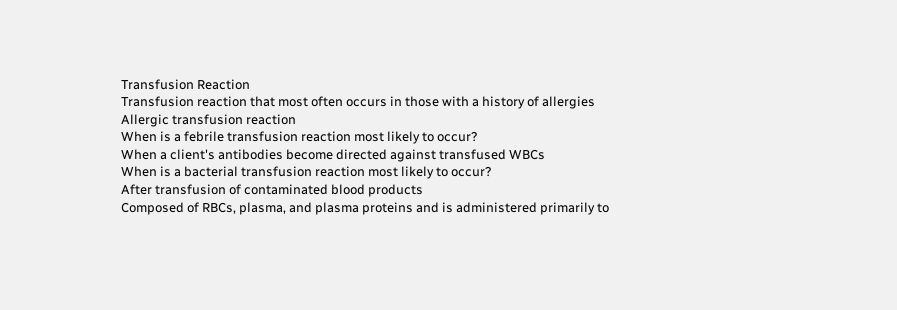Transfusion Reaction
Transfusion reaction that most often occurs in those with a history of allergies
Allergic transfusion reaction
When is a febrile transfusion reaction most likely to occur?
When a client's antibodies become directed against transfused WBCs
When is a bacterial transfusion reaction most likely to occur?
After transfusion of contaminated blood products
Composed of RBCs, plasma, and plasma proteins and is administered primarily to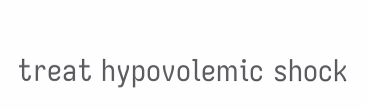treat hypovolemic shock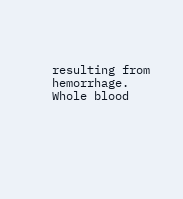resulting from hemorrhage.
Whole blood